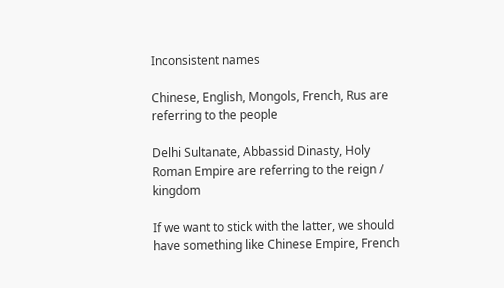Inconsistent names

Chinese, English, Mongols, French, Rus are referring to the people

Delhi Sultanate, Abbassid Dinasty, Holy Roman Empire are referring to the reign / kingdom

If we want to stick with the latter, we should have something like Chinese Empire, French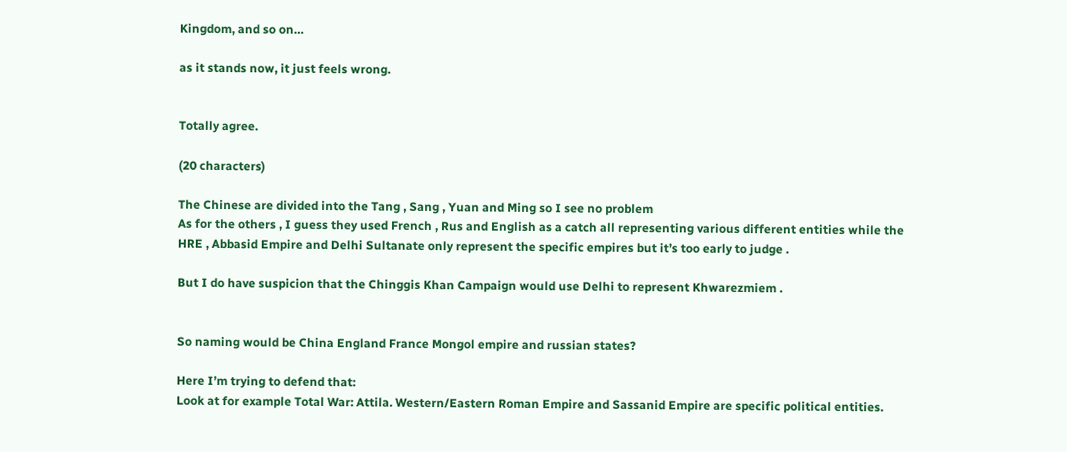Kingdom, and so on…

as it stands now, it just feels wrong.


Totally agree.

(20 characters)

The Chinese are divided into the Tang , Sang , Yuan and Ming so I see no problem
As for the others , I guess they used French , Rus and English as a catch all representing various different entities while the HRE , Abbasid Empire and Delhi Sultanate only represent the specific empires but it’s too early to judge .

But I do have suspicion that the Chinggis Khan Campaign would use Delhi to represent Khwarezmiem .


So naming would be China England France Mongol empire and russian states?

Here I’m trying to defend that:
Look at for example Total War: Attila. Western/Eastern Roman Empire and Sassanid Empire are specific political entities.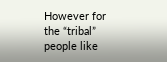However for the “tribal” people like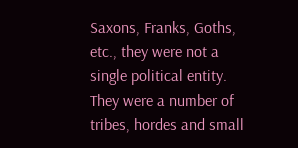Saxons, Franks, Goths, etc., they were not a single political entity. They were a number of tribes, hordes and small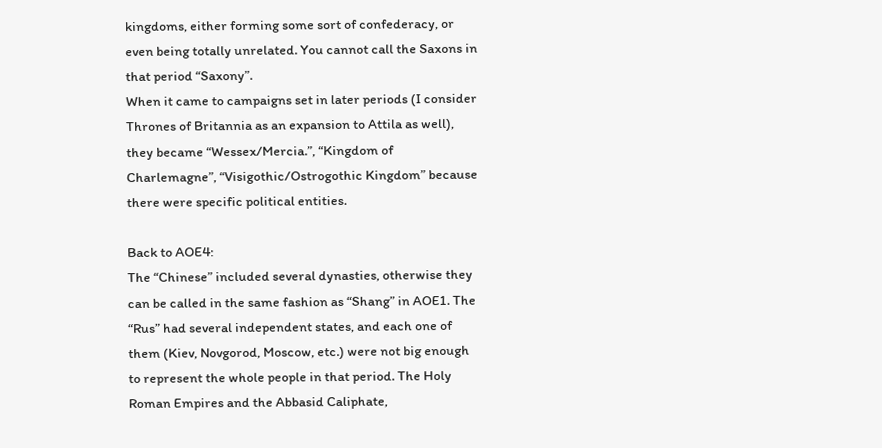kingdoms, either forming some sort of confederacy, or even being totally unrelated. You cannot call the Saxons in that period “Saxony”.
When it came to campaigns set in later periods (I consider Thrones of Britannia as an expansion to Attila as well), they became “Wessex/Mercia.”, “Kingdom of Charlemagne”, “Visigothic/Ostrogothic Kingdom” because there were specific political entities.

Back to AOE4:
The “Chinese” included several dynasties, otherwise they can be called in the same fashion as “Shang” in AOE1. The “Rus” had several independent states, and each one of them (Kiev, Novgorod, Moscow, etc.) were not big enough to represent the whole people in that period. The Holy Roman Empires and the Abbasid Caliphate,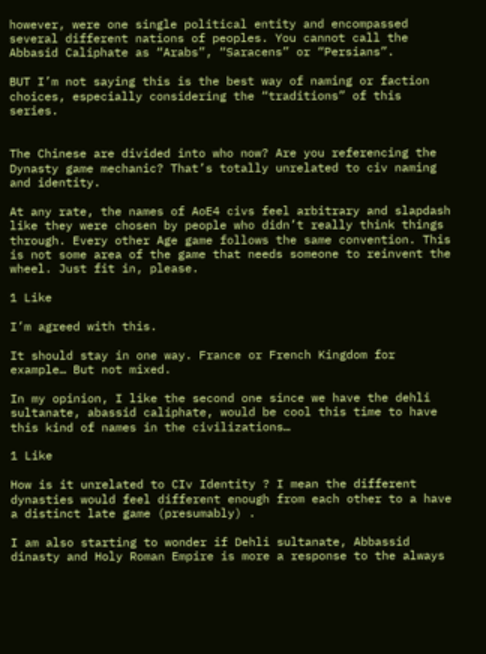however, were one single political entity and encompassed several different nations of peoples. You cannot call the Abbasid Caliphate as “Arabs”, “Saracens” or “Persians”.

BUT I’m not saying this is the best way of naming or faction choices, especially considering the “traditions” of this series.


The Chinese are divided into who now? Are you referencing the Dynasty game mechanic? That’s totally unrelated to civ naming and identity.

At any rate, the names of AoE4 civs feel arbitrary and slapdash like they were chosen by people who didn’t really think things through. Every other Age game follows the same convention. This is not some area of the game that needs someone to reinvent the wheel. Just fit in, please.

1 Like

I’m agreed with this.

It should stay in one way. France or French Kingdom for example… But not mixed.

In my opinion, I like the second one since we have the dehli sultanate, abassid caliphate, would be cool this time to have this kind of names in the civilizations…

1 Like

How is it unrelated to CIv Identity ? I mean the different dynasties would feel different enough from each other to a have a distinct late game (presumably) .

I am also starting to wonder if Dehli sultanate, Abbassid dinasty and Holy Roman Empire is more a response to the always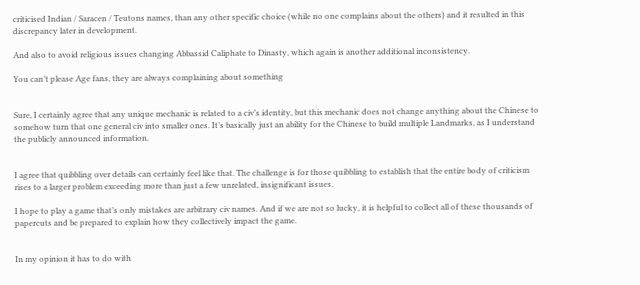criticised Indian / Saracen / Teutons names, than any other specific choice (while no one complains about the others) and it resulted in this discrepancy later in development.

And also to avoid religious issues changing Abbassid Caliphate to Dinasty, which again is another additional inconsistency.

You can’t please Age fans, they are always complaining about something


Sure, I certainly agree that any unique mechanic is related to a civ’s identity, but this mechanic does not change anything about the Chinese to somehow turn that one general civ into smaller ones. It’s basically just an ability for the Chinese to build multiple Landmarks, as I understand the publicly announced information.


I agree that quibbling over details can certainly feel like that. The challenge is for those quibbling to establish that the entire body of criticism rises to a larger problem exceeding more than just a few unrelated, insignificant issues.

I hope to play a game that’s only mistakes are arbitrary civ names. And if we are not so lucky, it is helpful to collect all of these thousands of papercuts and be prepared to explain how they collectively impact the game.


In my opinion it has to do with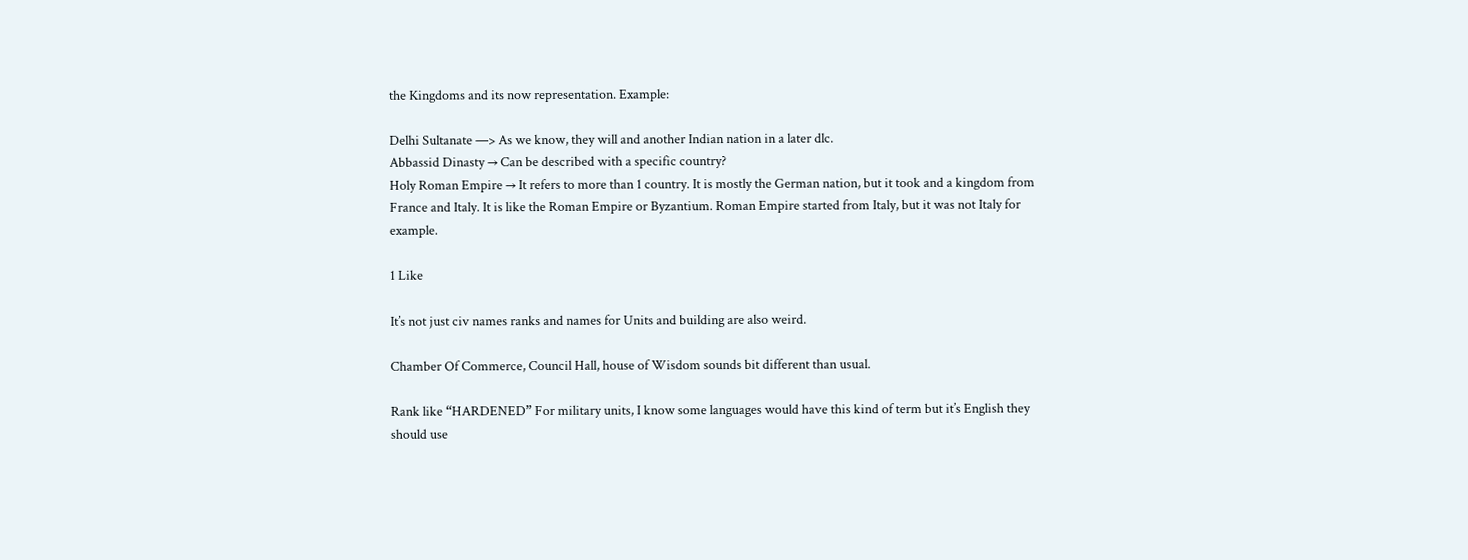the Kingdoms and its now representation. Example:

Delhi Sultanate —> As we know, they will and another Indian nation in a later dlc.
Abbassid Dinasty → Can be described with a specific country?
Holy Roman Empire → It refers to more than 1 country. It is mostly the German nation, but it took and a kingdom from France and Italy. It is like the Roman Empire or Byzantium. Roman Empire started from Italy, but it was not Italy for example.

1 Like

It’s not just civ names ranks and names for Units and building are also weird.

Chamber Of Commerce, Council Hall, house of Wisdom sounds bit different than usual.

Rank like “HARDENED” For military units, I know some languages would have this kind of term but it’s English they should use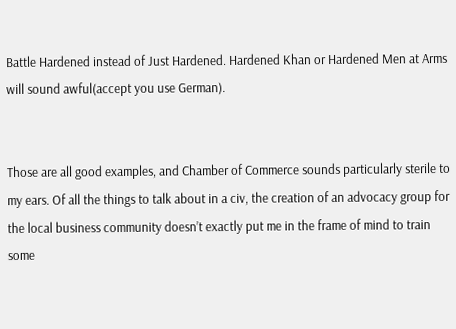Battle Hardened instead of Just Hardened. Hardened Khan or Hardened Men at Arms will sound awful(accept you use German).


Those are all good examples, and Chamber of Commerce sounds particularly sterile to my ears. Of all the things to talk about in a civ, the creation of an advocacy group for the local business community doesn’t exactly put me in the frame of mind to train some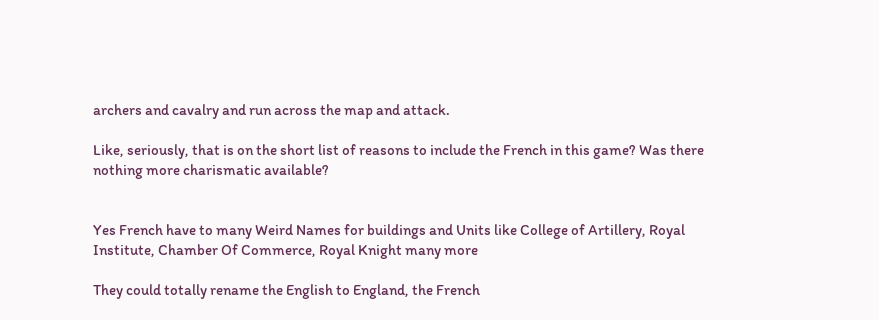archers and cavalry and run across the map and attack.

Like, seriously, that is on the short list of reasons to include the French in this game? Was there nothing more charismatic available?


Yes French have to many Weird Names for buildings and Units like College of Artillery, Royal Institute, Chamber Of Commerce, Royal Knight many more

They could totally rename the English to England, the French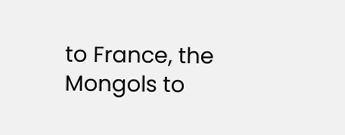to France, the Mongols to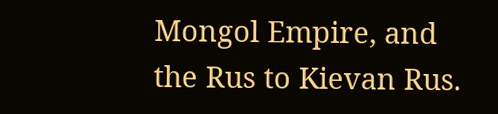Mongol Empire, and the Rus to Kievan Rus.